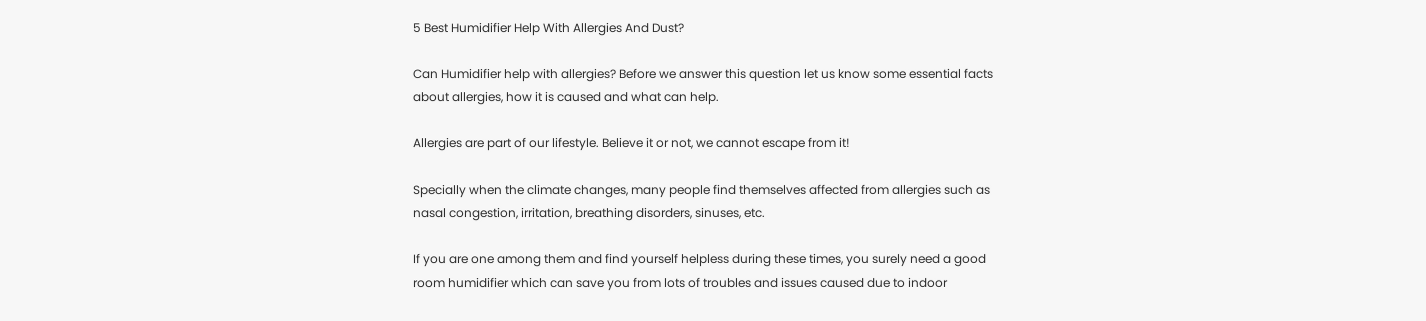5 Best Humidifier Help With Allergies And Dust?

Can Humidifier help with allergies? Before we answer this question let us know some essential facts about allergies, how it is caused and what can help.

Allergies are part of our lifestyle. Believe it or not, we cannot escape from it!

Specially when the climate changes, many people find themselves affected from allergies such as nasal congestion, irritation, breathing disorders, sinuses, etc.

If you are one among them and find yourself helpless during these times, you surely need a good room humidifier which can save you from lots of troubles and issues caused due to indoor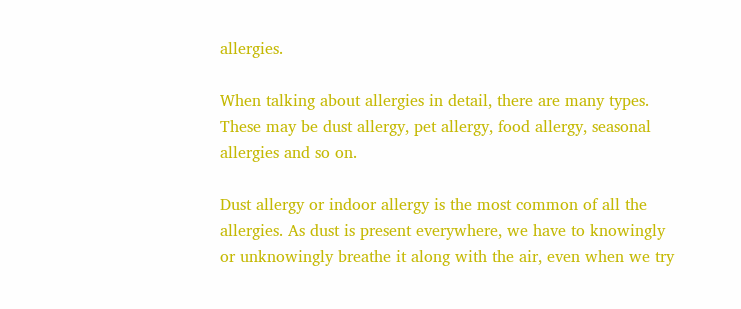allergies.

When talking about allergies in detail, there are many types. These may be dust allergy, pet allergy, food allergy, seasonal allergies and so on.

Dust allergy or indoor allergy is the most common of all the allergies. As dust is present everywhere, we have to knowingly or unknowingly breathe it along with the air, even when we try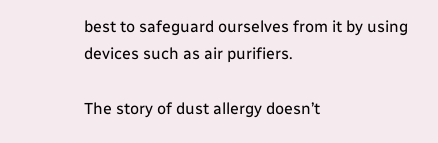best to safeguard ourselves from it by using devices such as air purifiers.

The story of dust allergy doesn’t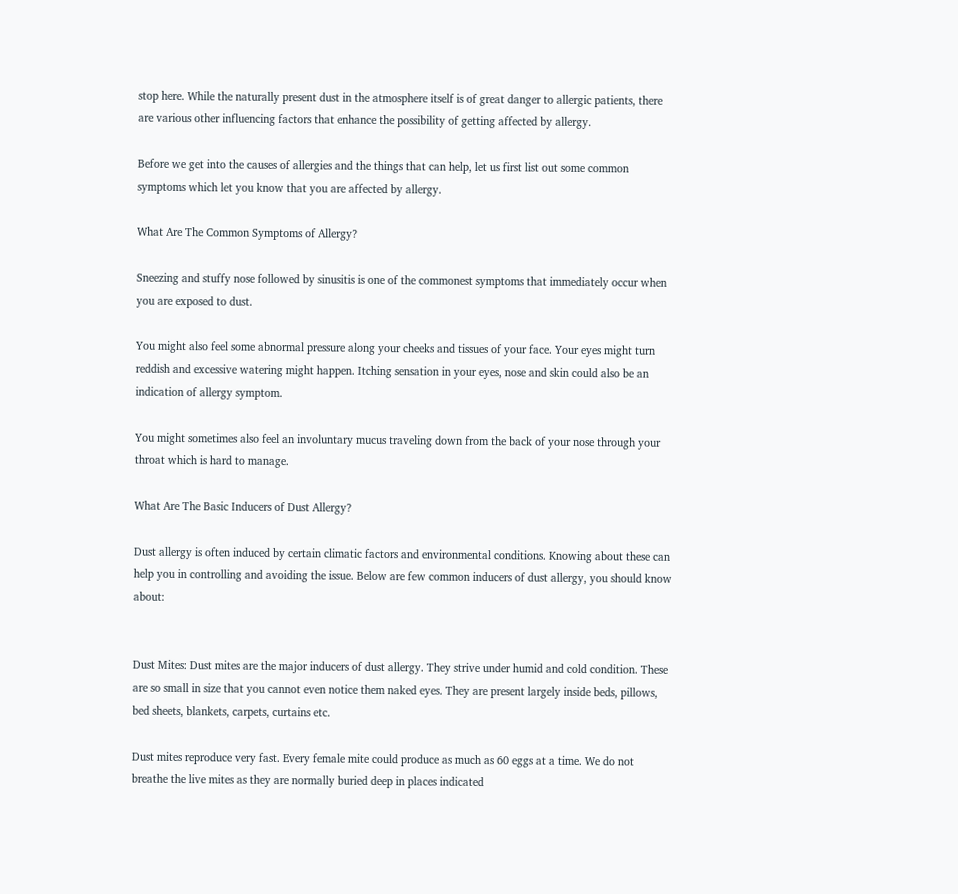stop here. While the naturally present dust in the atmosphere itself is of great danger to allergic patients, there are various other influencing factors that enhance the possibility of getting affected by allergy.

Before we get into the causes of allergies and the things that can help, let us first list out some common symptoms which let you know that you are affected by allergy.

What Are The Common Symptoms of Allergy?

Sneezing and stuffy nose followed by sinusitis is one of the commonest symptoms that immediately occur when you are exposed to dust.

You might also feel some abnormal pressure along your cheeks and tissues of your face. Your eyes might turn reddish and excessive watering might happen. Itching sensation in your eyes, nose and skin could also be an indication of allergy symptom.

You might sometimes also feel an involuntary mucus traveling down from the back of your nose through your throat which is hard to manage.

What Are The Basic Inducers of Dust Allergy?

Dust allergy is often induced by certain climatic factors and environmental conditions. Knowing about these can help you in controlling and avoiding the issue. Below are few common inducers of dust allergy, you should know about:


Dust Mites: Dust mites are the major inducers of dust allergy. They strive under humid and cold condition. These are so small in size that you cannot even notice them naked eyes. They are present largely inside beds, pillows, bed sheets, blankets, carpets, curtains etc.

Dust mites reproduce very fast. Every female mite could produce as much as 60 eggs at a time. We do not breathe the live mites as they are normally buried deep in places indicated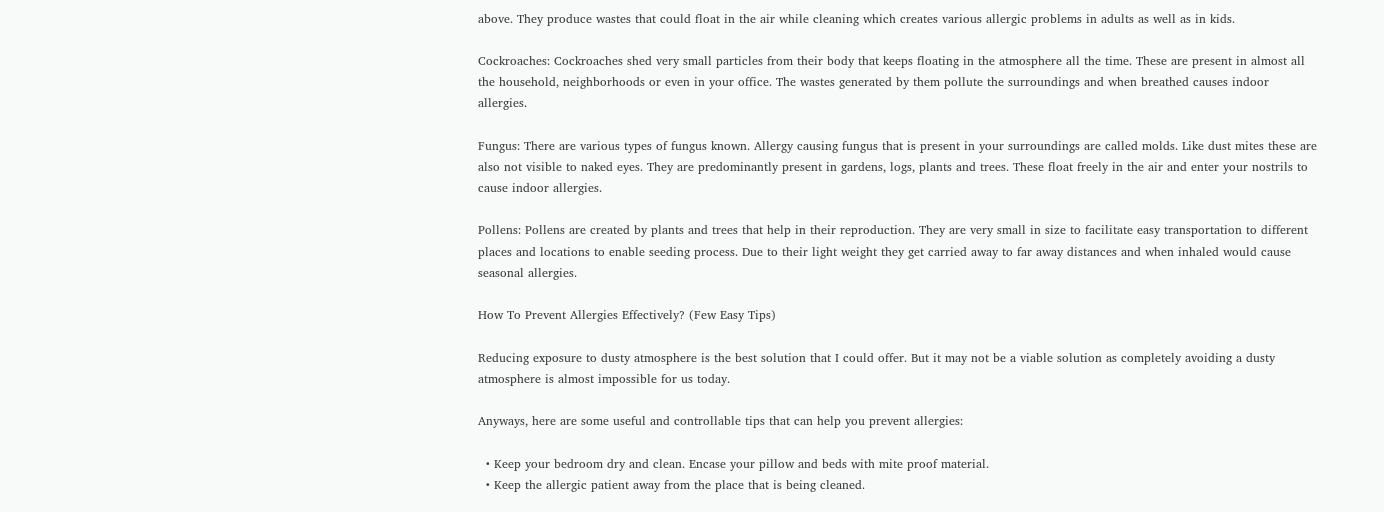above. They produce wastes that could float in the air while cleaning which creates various allergic problems in adults as well as in kids.

Cockroaches: Cockroaches shed very small particles from their body that keeps floating in the atmosphere all the time. These are present in almost all the household, neighborhoods or even in your office. The wastes generated by them pollute the surroundings and when breathed causes indoor allergies.

Fungus: There are various types of fungus known. Allergy causing fungus that is present in your surroundings are called molds. Like dust mites these are also not visible to naked eyes. They are predominantly present in gardens, logs, plants and trees. These float freely in the air and enter your nostrils to cause indoor allergies.

Pollens: Pollens are created by plants and trees that help in their reproduction. They are very small in size to facilitate easy transportation to different places and locations to enable seeding process. Due to their light weight they get carried away to far away distances and when inhaled would cause seasonal allergies.

How To Prevent Allergies Effectively? (Few Easy Tips)

Reducing exposure to dusty atmosphere is the best solution that I could offer. But it may not be a viable solution as completely avoiding a dusty atmosphere is almost impossible for us today.

Anyways, here are some useful and controllable tips that can help you prevent allergies:

  • Keep your bedroom dry and clean. Encase your pillow and beds with mite proof material.
  • Keep the allergic patient away from the place that is being cleaned.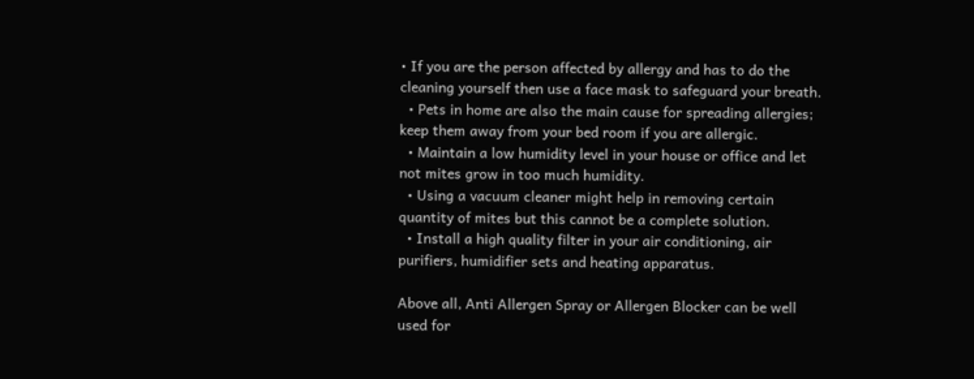• If you are the person affected by allergy and has to do the cleaning yourself then use a face mask to safeguard your breath.
  • Pets in home are also the main cause for spreading allergies; keep them away from your bed room if you are allergic.
  • Maintain a low humidity level in your house or office and let not mites grow in too much humidity.
  • Using a vacuum cleaner might help in removing certain quantity of mites but this cannot be a complete solution.
  • Install a high quality filter in your air conditioning, air purifiers, humidifier sets and heating apparatus.

Above all, Anti Allergen Spray or Allergen Blocker can be well used for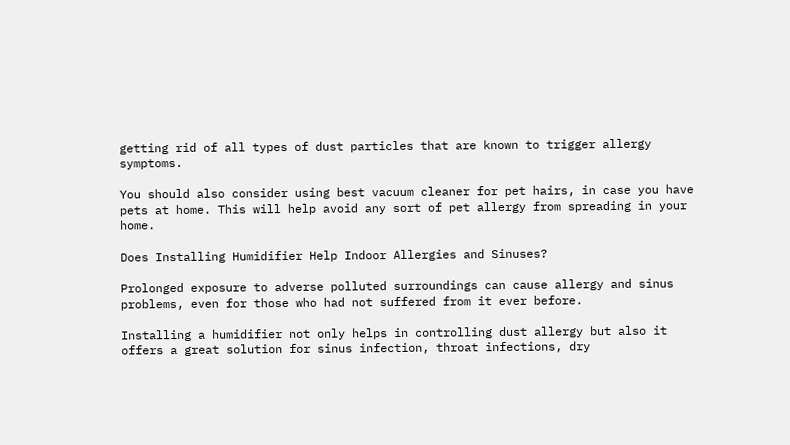getting rid of all types of dust particles that are known to trigger allergy symptoms.

You should also consider using best vacuum cleaner for pet hairs, in case you have pets at home. This will help avoid any sort of pet allergy from spreading in your home.

Does Installing Humidifier Help Indoor Allergies and Sinuses?

Prolonged exposure to adverse polluted surroundings can cause allergy and sinus problems, even for those who had not suffered from it ever before.

Installing a humidifier not only helps in controlling dust allergy but also it offers a great solution for sinus infection, throat infections, dry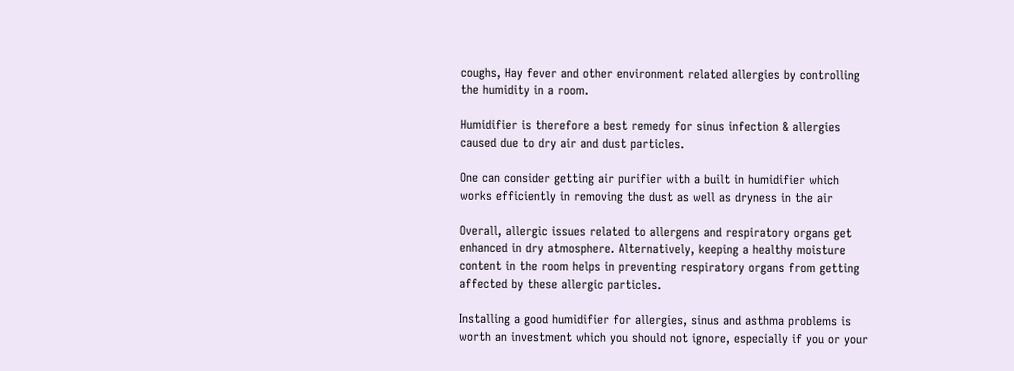coughs, Hay fever and other environment related allergies by controlling the humidity in a room.

Humidifier is therefore a best remedy for sinus infection & allergies caused due to dry air and dust particles.

One can consider getting air purifier with a built in humidifier which works efficiently in removing the dust as well as dryness in the air

Overall, allergic issues related to allergens and respiratory organs get enhanced in dry atmosphere. Alternatively, keeping a healthy moisture content in the room helps in preventing respiratory organs from getting affected by these allergic particles.

Installing a good humidifier for allergies, sinus and asthma problems is worth an investment which you should not ignore, especially if you or your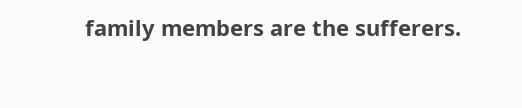family members are the sufferers.